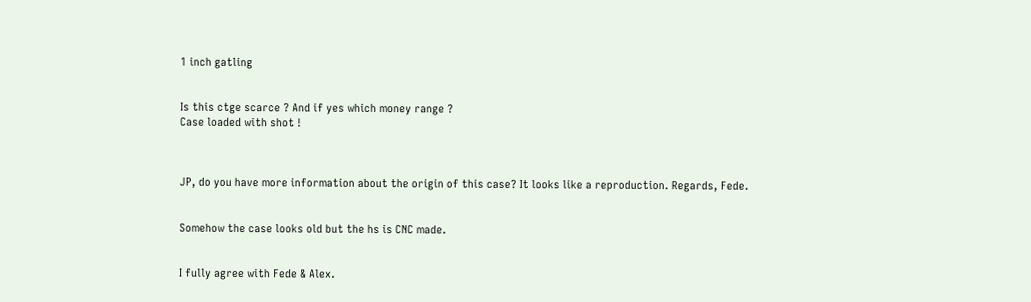1 inch gatling


Is this ctge scarce ? And if yes which money range ?
Case loaded with shot !



JP, do you have more information about the origin of this case? It looks like a reproduction. Regards, Fede.


Somehow the case looks old but the hs is CNC made.


I fully agree with Fede & Alex.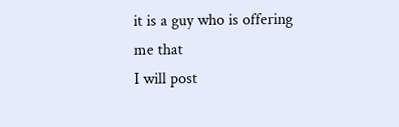it is a guy who is offering me that
I will post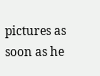pictures as soon as he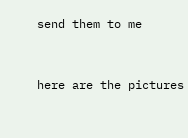send them to me


here are the pictures